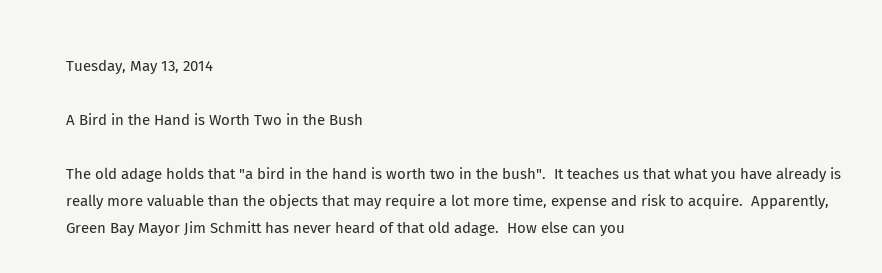Tuesday, May 13, 2014

A Bird in the Hand is Worth Two in the Bush

The old adage holds that "a bird in the hand is worth two in the bush".  It teaches us that what you have already is really more valuable than the objects that may require a lot more time, expense and risk to acquire.  Apparently, Green Bay Mayor Jim Schmitt has never heard of that old adage.  How else can you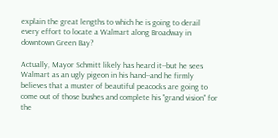explain the great lengths to which he is going to derail every effort to locate a Walmart along Broadway in downtown Green Bay?

Actually, Mayor Schmitt likely has heard it--but he sees Walmart as an ugly pigeon in his hand--and he firmly believes that a muster of beautiful peacocks are going to come out of those bushes and complete his "grand vision" for the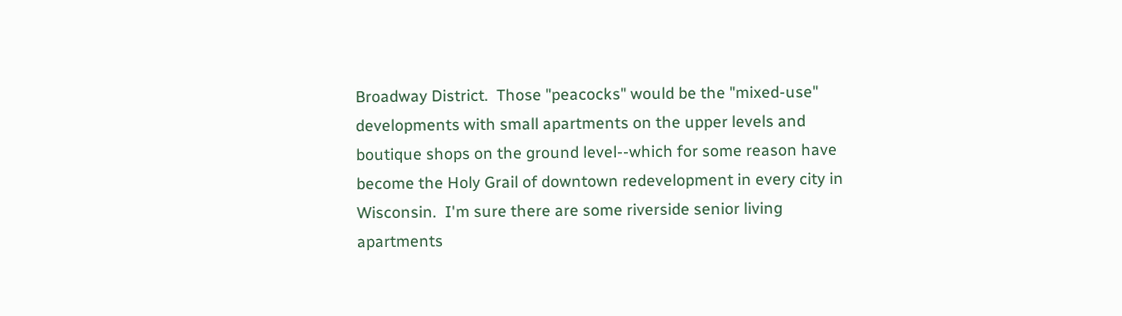Broadway District.  Those "peacocks" would be the "mixed-use" developments with small apartments on the upper levels and boutique shops on the ground level--which for some reason have become the Holy Grail of downtown redevelopment in every city in Wisconsin.  I'm sure there are some riverside senior living apartments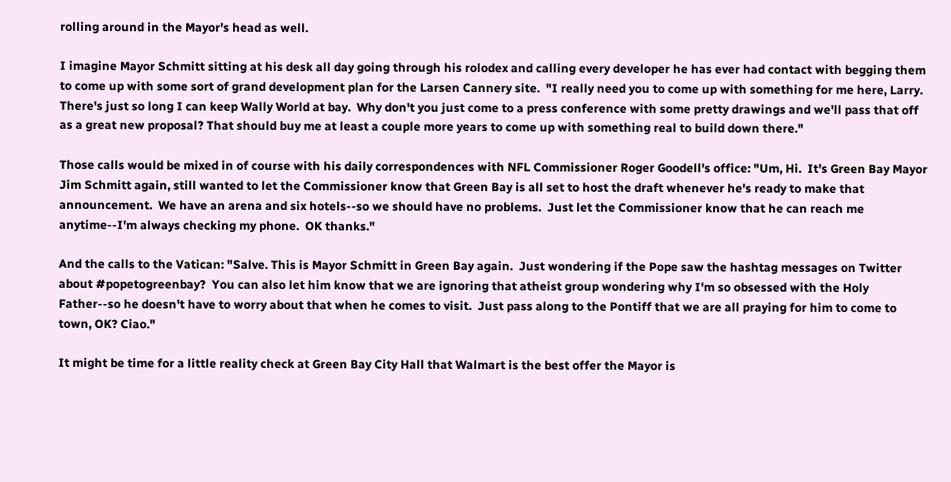rolling around in the Mayor's head as well.

I imagine Mayor Schmitt sitting at his desk all day going through his rolodex and calling every developer he has ever had contact with begging them to come up with some sort of grand development plan for the Larsen Cannery site.  "I really need you to come up with something for me here, Larry.  There's just so long I can keep Wally World at bay.  Why don't you just come to a press conference with some pretty drawings and we'll pass that off as a great new proposal? That should buy me at least a couple more years to come up with something real to build down there."

Those calls would be mixed in of course with his daily correspondences with NFL Commissioner Roger Goodell's office: "Um, Hi.  It's Green Bay Mayor Jim Schmitt again, still wanted to let the Commissioner know that Green Bay is all set to host the draft whenever he's ready to make that announcement.  We have an arena and six hotels--so we should have no problems.  Just let the Commissioner know that he can reach me anytime--I'm always checking my phone.  OK thanks."

And the calls to the Vatican: "Salve. This is Mayor Schmitt in Green Bay again.  Just wondering if the Pope saw the hashtag messages on Twitter about #popetogreenbay?  You can also let him know that we are ignoring that atheist group wondering why I'm so obsessed with the Holy Father--so he doesn't have to worry about that when he comes to visit.  Just pass along to the Pontiff that we are all praying for him to come to town, OK? Ciao."

It might be time for a little reality check at Green Bay City Hall that Walmart is the best offer the Mayor is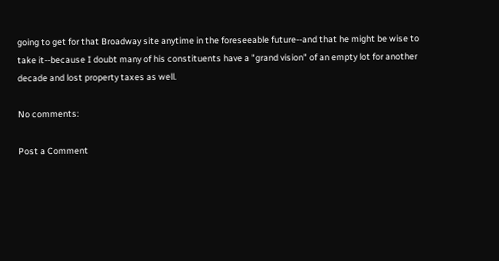going to get for that Broadway site anytime in the foreseeable future--and that he might be wise to take it--because I doubt many of his constituents have a "grand vision" of an empty lot for another decade and lost property taxes as well.

No comments:

Post a Comment